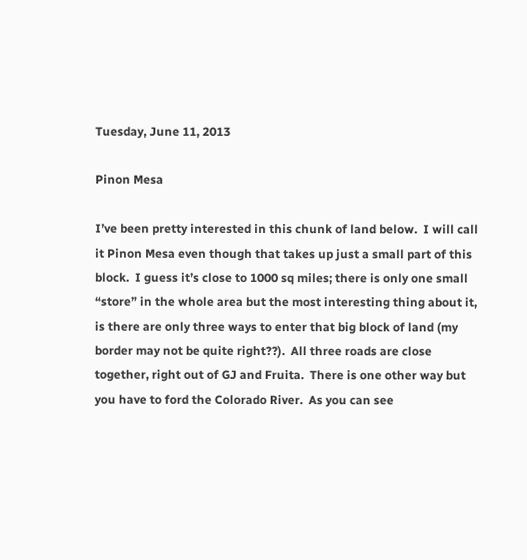Tuesday, June 11, 2013

Pinon Mesa

I’ve been pretty interested in this chunk of land below.  I will call it Pinon Mesa even though that takes up just a small part of this block.  I guess it’s close to 1000 sq miles; there is only one small “store” in the whole area but the most interesting thing about it, is there are only three ways to enter that big block of land (my border may not be quite right??).  All three roads are close together, right out of GJ and Fruita.  There is one other way but you have to ford the Colorado River.  As you can see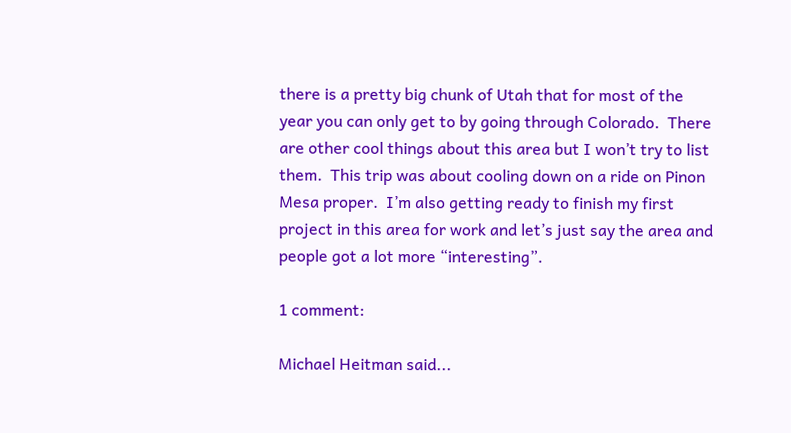there is a pretty big chunk of Utah that for most of the year you can only get to by going through Colorado.  There are other cool things about this area but I won’t try to list them.  This trip was about cooling down on a ride on Pinon Mesa proper.  I’m also getting ready to finish my first project in this area for work and let’s just say the area and people got a lot more “interesting”.

1 comment:

Michael Heitman said...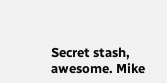Secret stash, awesome. Mike